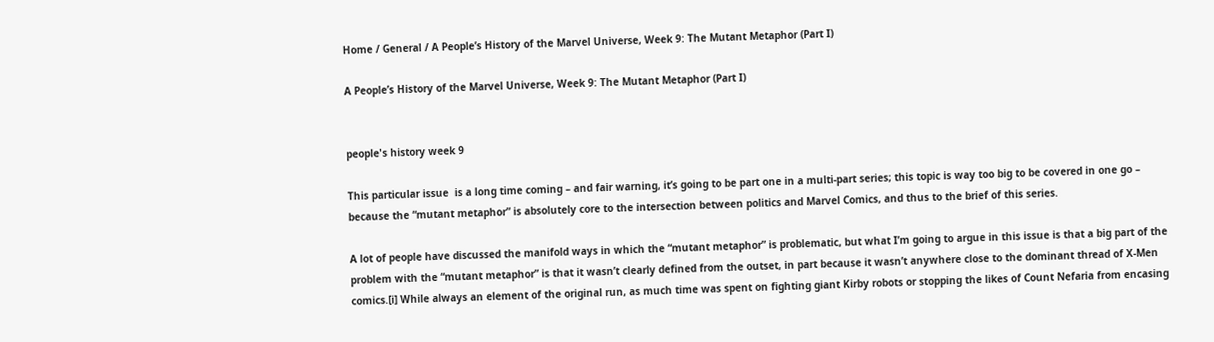Home / General / A People’s History of the Marvel Universe, Week 9: The Mutant Metaphor (Part I)

A People’s History of the Marvel Universe, Week 9: The Mutant Metaphor (Part I)


people's history week 9

This particular issue  is a long time coming – and fair warning, it’s going to be part one in a multi-part series; this topic is way too big to be covered in one go – because the “mutant metaphor” is absolutely core to the intersection between politics and Marvel Comics, and thus to the brief of this series.

A lot of people have discussed the manifold ways in which the “mutant metaphor” is problematic, but what I’m going to argue in this issue is that a big part of the problem with the “mutant metaphor” is that it wasn’t clearly defined from the outset, in part because it wasn’t anywhere close to the dominant thread of X-Men comics.[i] While always an element of the original run, as much time was spent on fighting giant Kirby robots or stopping the likes of Count Nefaria from encasing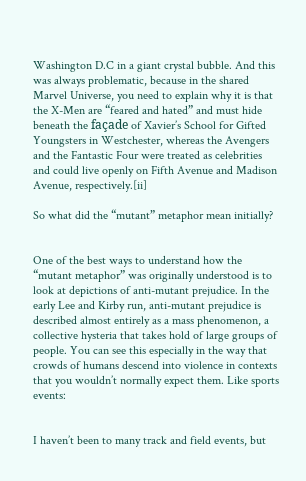Washington D.C in a giant crystal bubble. And this was always problematic, because in the shared Marvel Universe, you need to explain why it is that the X-Men are “feared and hated” and must hide beneath the façade of Xavier’s School for Gifted Youngsters in Westchester, whereas the Avengers and the Fantastic Four were treated as celebrities and could live openly on Fifth Avenue and Madison Avenue, respectively.[ii]

So what did the “mutant” metaphor mean initially?


One of the best ways to understand how the “mutant metaphor” was originally understood is to look at depictions of anti-mutant prejudice. In the early Lee and Kirby run, anti-mutant prejudice is described almost entirely as a mass phenomenon, a collective hysteria that takes hold of large groups of people. You can see this especially in the way that crowds of humans descend into violence in contexts that you wouldn’t normally expect them. Like sports events:


I haven’t been to many track and field events, but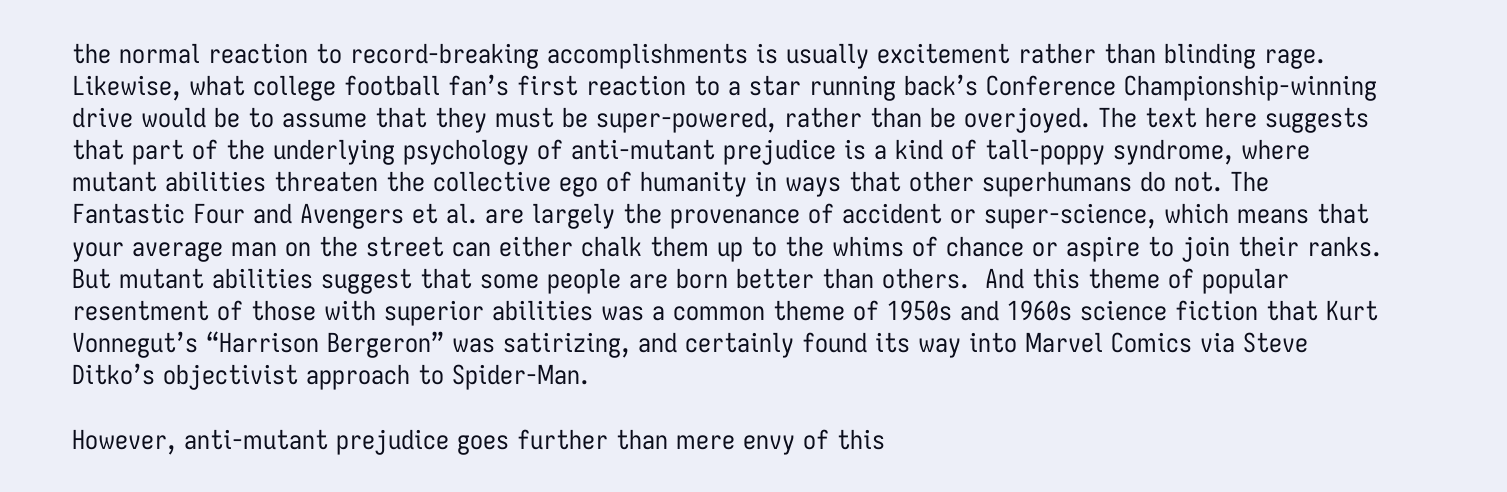the normal reaction to record-breaking accomplishments is usually excitement rather than blinding rage. Likewise, what college football fan’s first reaction to a star running back’s Conference Championship-winning drive would be to assume that they must be super-powered, rather than be overjoyed. The text here suggests that part of the underlying psychology of anti-mutant prejudice is a kind of tall-poppy syndrome, where mutant abilities threaten the collective ego of humanity in ways that other superhumans do not. The Fantastic Four and Avengers et al. are largely the provenance of accident or super-science, which means that your average man on the street can either chalk them up to the whims of chance or aspire to join their ranks. But mutant abilities suggest that some people are born better than others.  And this theme of popular resentment of those with superior abilities was a common theme of 1950s and 1960s science fiction that Kurt Vonnegut’s “Harrison Bergeron” was satirizing, and certainly found its way into Marvel Comics via Steve Ditko’s objectivist approach to Spider-Man.

However, anti-mutant prejudice goes further than mere envy of this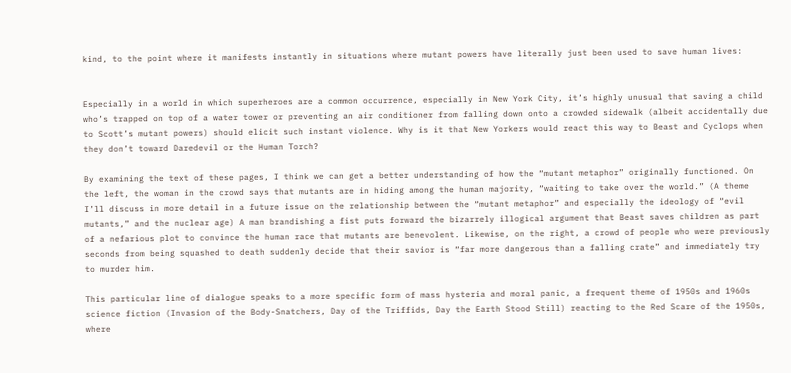kind, to the point where it manifests instantly in situations where mutant powers have literally just been used to save human lives:


Especially in a world in which superheroes are a common occurrence, especially in New York City, it’s highly unusual that saving a child who’s trapped on top of a water tower or preventing an air conditioner from falling down onto a crowded sidewalk (albeit accidentally due to Scott’s mutant powers) should elicit such instant violence. Why is it that New Yorkers would react this way to Beast and Cyclops when they don’t toward Daredevil or the Human Torch?

By examining the text of these pages, I think we can get a better understanding of how the “mutant metaphor” originally functioned. On the left, the woman in the crowd says that mutants are in hiding among the human majority, “waiting to take over the world.” (A theme I’ll discuss in more detail in a future issue on the relationship between the “mutant metaphor” and especially the ideology of “evil mutants,” and the nuclear age) A man brandishing a fist puts forward the bizarrely illogical argument that Beast saves children as part of a nefarious plot to convince the human race that mutants are benevolent. Likewise, on the right, a crowd of people who were previously seconds from being squashed to death suddenly decide that their savior is “far more dangerous than a falling crate” and immediately try to murder him.

This particular line of dialogue speaks to a more specific form of mass hysteria and moral panic, a frequent theme of 1950s and 1960s science fiction (Invasion of the Body-Snatchers, Day of the Triffids, Day the Earth Stood Still) reacting to the Red Scare of the 1950s, where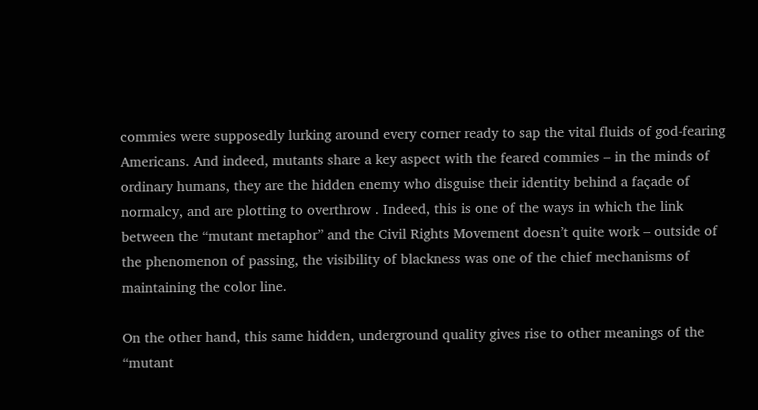commies were supposedly lurking around every corner ready to sap the vital fluids of god-fearing Americans. And indeed, mutants share a key aspect with the feared commies – in the minds of ordinary humans, they are the hidden enemy who disguise their identity behind a façade of normalcy, and are plotting to overthrow . Indeed, this is one of the ways in which the link between the “mutant metaphor” and the Civil Rights Movement doesn’t quite work – outside of the phenomenon of passing, the visibility of blackness was one of the chief mechanisms of maintaining the color line.

On the other hand, this same hidden, underground quality gives rise to other meanings of the “mutant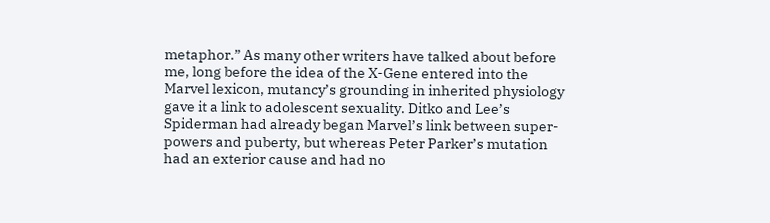metaphor.” As many other writers have talked about before me, long before the idea of the X-Gene entered into the Marvel lexicon, mutancy’s grounding in inherited physiology gave it a link to adolescent sexuality. Ditko and Lee’s Spiderman had already began Marvel’s link between super-powers and puberty, but whereas Peter Parker’s mutation had an exterior cause and had no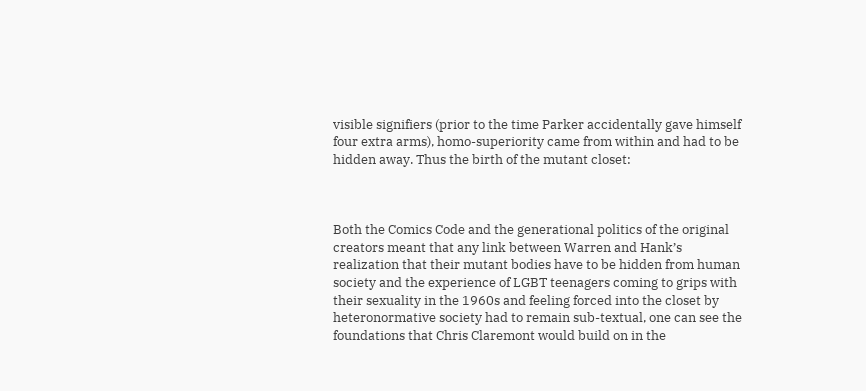visible signifiers (prior to the time Parker accidentally gave himself four extra arms), homo-superiority came from within and had to be hidden away. Thus the birth of the mutant closet:



Both the Comics Code and the generational politics of the original creators meant that any link between Warren and Hank’s realization that their mutant bodies have to be hidden from human society and the experience of LGBT teenagers coming to grips with their sexuality in the 1960s and feeling forced into the closet by heteronormative society had to remain sub-textual, one can see the foundations that Chris Claremont would build on in the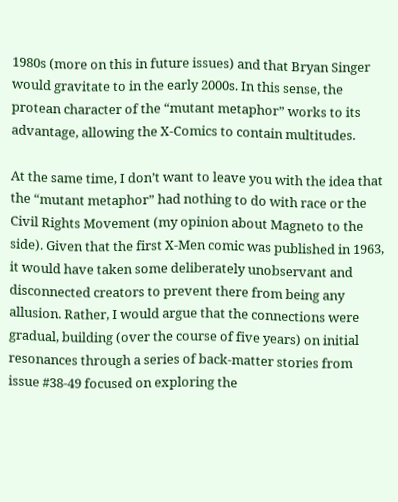1980s (more on this in future issues) and that Bryan Singer would gravitate to in the early 2000s. In this sense, the protean character of the “mutant metaphor” works to its advantage, allowing the X-Comics to contain multitudes.

At the same time, I don’t want to leave you with the idea that the “mutant metaphor” had nothing to do with race or the Civil Rights Movement (my opinion about Magneto to the side). Given that the first X-Men comic was published in 1963, it would have taken some deliberately unobservant and disconnected creators to prevent there from being any allusion. Rather, I would argue that the connections were gradual, building (over the course of five years) on initial resonances through a series of back-matter stories from issue #38-49 focused on exploring the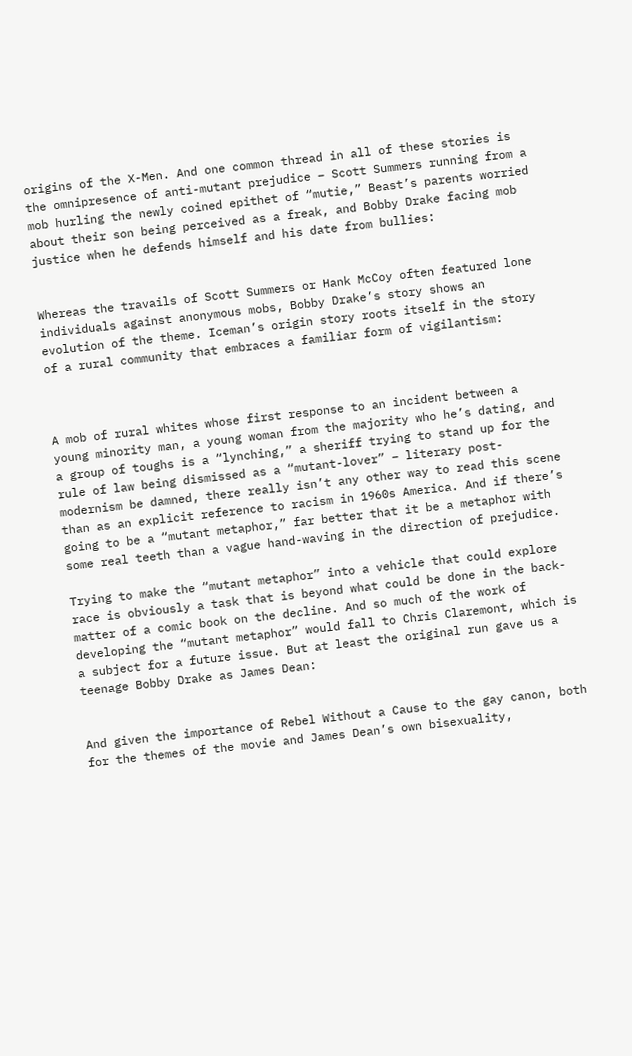origins of the X-Men. And one common thread in all of these stories is the omnipresence of anti-mutant prejudice – Scott Summers running from a mob hurling the newly coined epithet of “mutie,” Beast’s parents worried about their son being perceived as a freak, and Bobby Drake facing mob justice when he defends himself and his date from bullies:


Whereas the travails of Scott Summers or Hank McCoy often featured lone individuals against anonymous mobs, Bobby Drake’s story shows an evolution of the theme. Iceman’s origin story roots itself in the story of a rural community that embraces a familiar form of vigilantism:



A mob of rural whites whose first response to an incident between a young minority man, a young woman from the majority who he’s dating, and a group of toughs is a “lynching,” a sheriff trying to stand up for the rule of law being dismissed as a “mutant-lover” – literary post-modernism be damned, there really isn’t any other way to read this scene than as an explicit reference to racism in 1960s America. And if there’s going to be a “mutant metaphor,” far better that it be a metaphor with some real teeth than a vague hand-waving in the direction of prejudice.

Trying to make the “mutant metaphor” into a vehicle that could explore race is obviously a task that is beyond what could be done in the back-matter of a comic book on the decline. And so much of the work of developing the “mutant metaphor” would fall to Chris Claremont, which is a subject for a future issue. But at least the original run gave us a teenage Bobby Drake as James Dean:


And given the importance of Rebel Without a Cause to the gay canon, both for the themes of the movie and James Dean’s own bisexuality,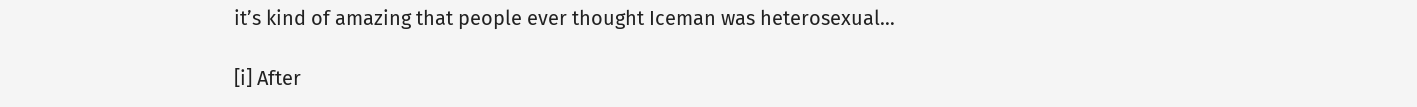it’s kind of amazing that people ever thought Iceman was heterosexual…

[i] After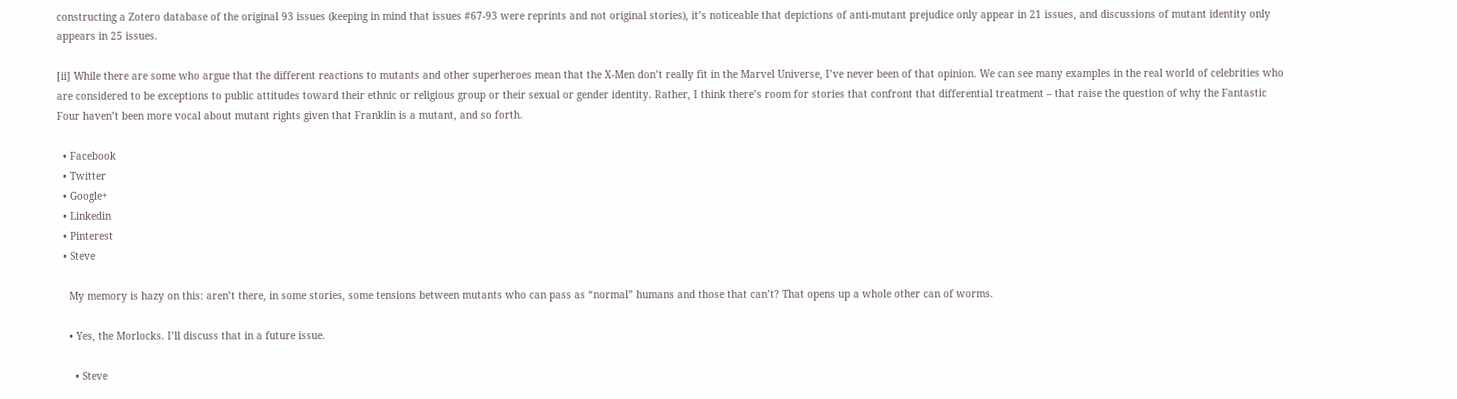constructing a Zotero database of the original 93 issues (keeping in mind that issues #67-93 were reprints and not original stories), it’s noticeable that depictions of anti-mutant prejudice only appear in 21 issues, and discussions of mutant identity only appears in 25 issues.

[ii] While there are some who argue that the different reactions to mutants and other superheroes mean that the X-Men don’t really fit in the Marvel Universe, I’ve never been of that opinion. We can see many examples in the real world of celebrities who are considered to be exceptions to public attitudes toward their ethnic or religious group or their sexual or gender identity. Rather, I think there’s room for stories that confront that differential treatment – that raise the question of why the Fantastic Four haven’t been more vocal about mutant rights given that Franklin is a mutant, and so forth.

  • Facebook
  • Twitter
  • Google+
  • Linkedin
  • Pinterest
  • Steve

    My memory is hazy on this: aren’t there, in some stories, some tensions between mutants who can pass as “normal” humans and those that can’t? That opens up a whole other can of worms.

    • Yes, the Morlocks. I’ll discuss that in a future issue.

      • Steve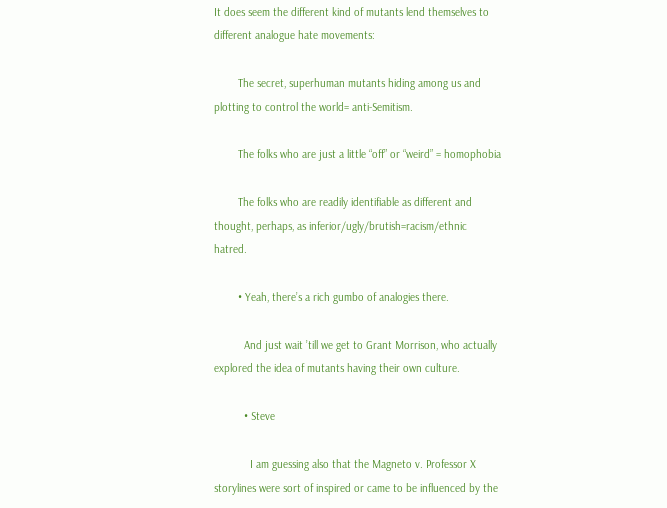It does seem the different kind of mutants lend themselves to different analogue hate movements:

        The secret, superhuman mutants hiding among us and plotting to control the world= anti-Semitism.

        The folks who are just a little “off” or “weird” = homophobia

        The folks who are readily identifiable as different and thought, perhaps, as inferior/ugly/brutish=racism/ethnic hatred.

        • Yeah, there’s a rich gumbo of analogies there.

          And just wait ’till we get to Grant Morrison, who actually explored the idea of mutants having their own culture.

          • Steve

            I am guessing also that the Magneto v. Professor X storylines were sort of inspired or came to be influenced by the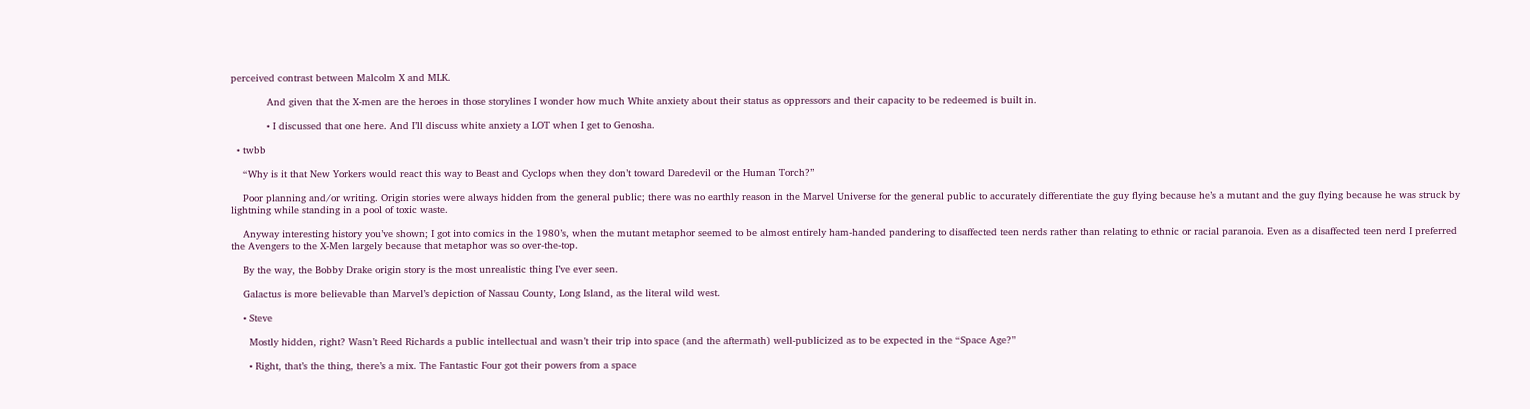perceived contrast between Malcolm X and MLK.

            And given that the X-men are the heroes in those storylines I wonder how much White anxiety about their status as oppressors and their capacity to be redeemed is built in.

            • I discussed that one here. And I’ll discuss white anxiety a LOT when I get to Genosha.

  • twbb

    “Why is it that New Yorkers would react this way to Beast and Cyclops when they don’t toward Daredevil or the Human Torch?”

    Poor planning and/or writing. Origin stories were always hidden from the general public; there was no earthly reason in the Marvel Universe for the general public to accurately differentiate the guy flying because he’s a mutant and the guy flying because he was struck by lightning while standing in a pool of toxic waste.

    Anyway interesting history you’ve shown; I got into comics in the 1980’s, when the mutant metaphor seemed to be almost entirely ham-handed pandering to disaffected teen nerds rather than relating to ethnic or racial paranoia. Even as a disaffected teen nerd I preferred the Avengers to the X-Men largely because that metaphor was so over-the-top.

    By the way, the Bobby Drake origin story is the most unrealistic thing I’ve ever seen.

    Galactus is more believable than Marvel’s depiction of Nassau County, Long Island, as the literal wild west.

    • Steve

      Mostly hidden, right? Wasn’t Reed Richards a public intellectual and wasn’t their trip into space (and the aftermath) well-publicized as to be expected in the “Space Age?”

      • Right, that’s the thing, there’s a mix. The Fantastic Four got their powers from a space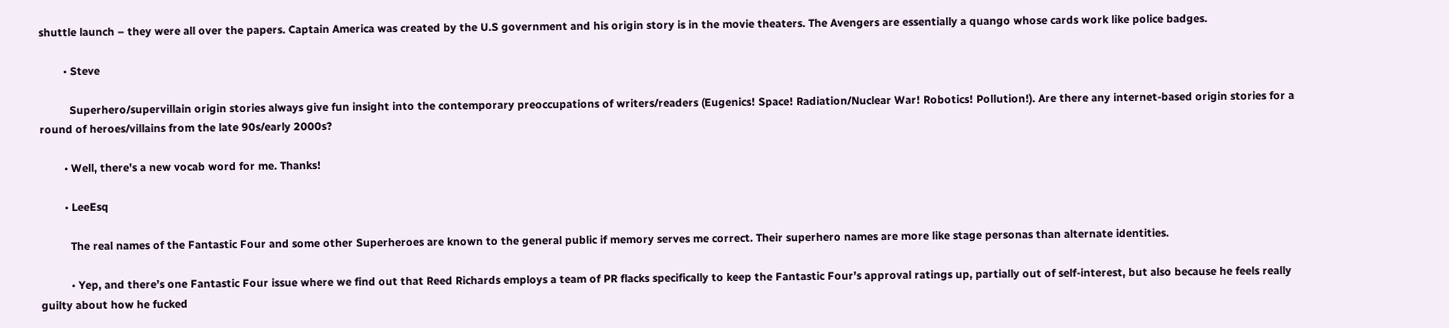shuttle launch – they were all over the papers. Captain America was created by the U.S government and his origin story is in the movie theaters. The Avengers are essentially a quango whose cards work like police badges.

        • Steve

          Superhero/supervillain origin stories always give fun insight into the contemporary preoccupations of writers/readers (Eugenics! Space! Radiation/Nuclear War! Robotics! Pollution!). Are there any internet-based origin stories for a round of heroes/villains from the late 90s/early 2000s?

        • Well, there’s a new vocab word for me. Thanks!

        • LeeEsq

          The real names of the Fantastic Four and some other Superheroes are known to the general public if memory serves me correct. Their superhero names are more like stage personas than alternate identities.

          • Yep, and there’s one Fantastic Four issue where we find out that Reed Richards employs a team of PR flacks specifically to keep the Fantastic Four’s approval ratings up, partially out of self-interest, but also because he feels really guilty about how he fucked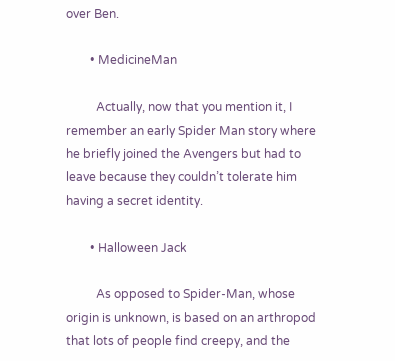over Ben.

        • MedicineMan

          Actually, now that you mention it, I remember an early Spider Man story where he briefly joined the Avengers but had to leave because they couldn’t tolerate him having a secret identity.

        • Halloween Jack

          As opposed to Spider-Man, whose origin is unknown, is based on an arthropod that lots of people find creepy, and the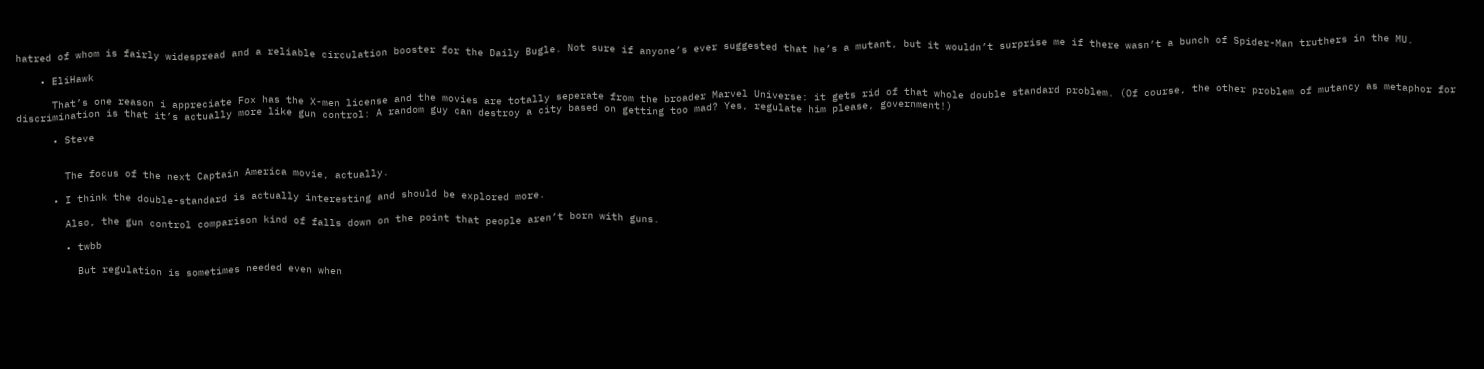hatred of whom is fairly widespread and a reliable circulation booster for the Daily Bugle. Not sure if anyone’s ever suggested that he’s a mutant, but it wouldn’t surprise me if there wasn’t a bunch of Spider-Man truthers in the MU.

    • EliHawk

      That’s one reason i appreciate Fox has the X-men license and the movies are totally seperate from the broader Marvel Universe: it gets rid of that whole double standard problem. (Of course, the other problem of mutancy as metaphor for discrimination is that it’s actually more like gun control: A random guy can destroy a city based on getting too mad? Yes, regulate him please, government!)

      • Steve


        The focus of the next Captain America movie, actually.

      • I think the double-standard is actually interesting and should be explored more.

        Also, the gun control comparison kind of falls down on the point that people aren’t born with guns.

        • twbb

          But regulation is sometimes needed even when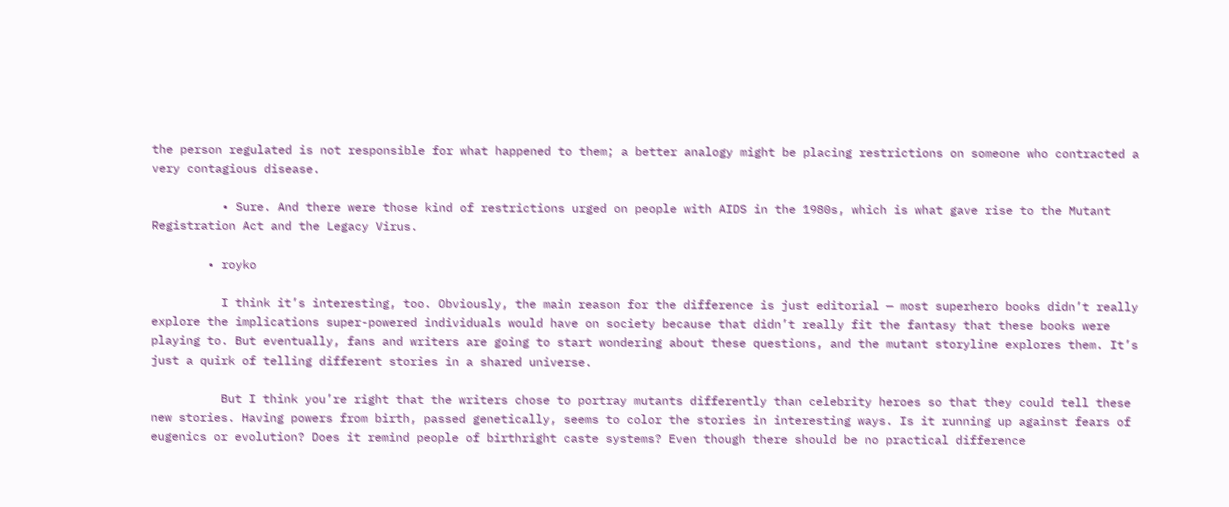the person regulated is not responsible for what happened to them; a better analogy might be placing restrictions on someone who contracted a very contagious disease.

          • Sure. And there were those kind of restrictions urged on people with AIDS in the 1980s, which is what gave rise to the Mutant Registration Act and the Legacy Virus.

        • royko

          I think it’s interesting, too. Obviously, the main reason for the difference is just editorial — most superhero books didn’t really explore the implications super-powered individuals would have on society because that didn’t really fit the fantasy that these books were playing to. But eventually, fans and writers are going to start wondering about these questions, and the mutant storyline explores them. It’s just a quirk of telling different stories in a shared universe.

          But I think you’re right that the writers chose to portray mutants differently than celebrity heroes so that they could tell these new stories. Having powers from birth, passed genetically, seems to color the stories in interesting ways. Is it running up against fears of eugenics or evolution? Does it remind people of birthright caste systems? Even though there should be no practical difference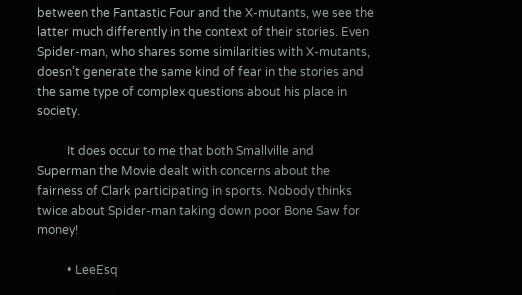between the Fantastic Four and the X-mutants, we see the latter much differently in the context of their stories. Even Spider-man, who shares some similarities with X-mutants, doesn’t generate the same kind of fear in the stories and the same type of complex questions about his place in society.

          It does occur to me that both Smallville and Superman the Movie dealt with concerns about the fairness of Clark participating in sports. Nobody thinks twice about Spider-man taking down poor Bone Saw for money!

          • LeeEsq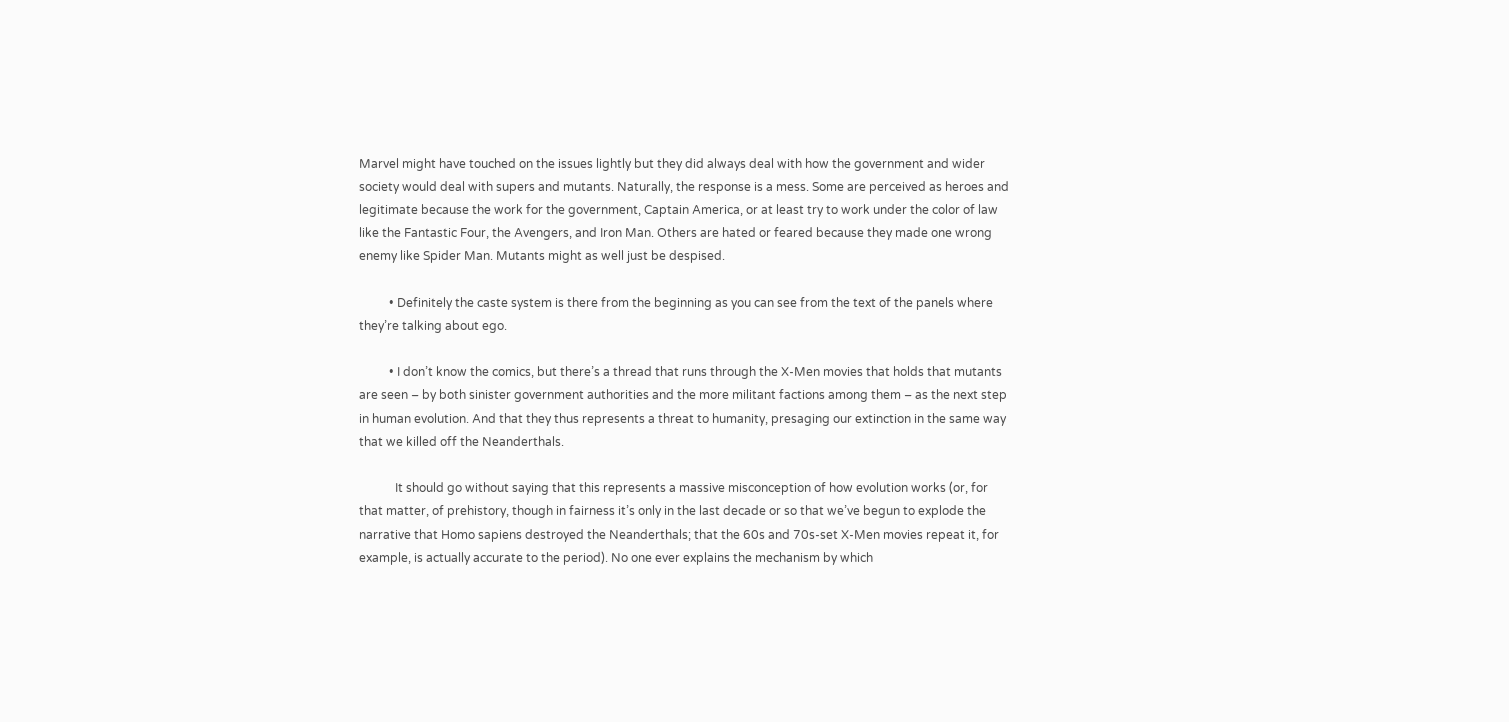Marvel might have touched on the issues lightly but they did always deal with how the government and wider society would deal with supers and mutants. Naturally, the response is a mess. Some are perceived as heroes and legitimate because the work for the government, Captain America, or at least try to work under the color of law like the Fantastic Four, the Avengers, and Iron Man. Others are hated or feared because they made one wrong enemy like Spider Man. Mutants might as well just be despised.

          • Definitely the caste system is there from the beginning as you can see from the text of the panels where they’re talking about ego.

          • I don’t know the comics, but there’s a thread that runs through the X-Men movies that holds that mutants are seen – by both sinister government authorities and the more militant factions among them – as the next step in human evolution. And that they thus represents a threat to humanity, presaging our extinction in the same way that we killed off the Neanderthals.

            It should go without saying that this represents a massive misconception of how evolution works (or, for that matter, of prehistory, though in fairness it’s only in the last decade or so that we’ve begun to explode the narrative that Homo sapiens destroyed the Neanderthals; that the 60s and 70s-set X-Men movies repeat it, for example, is actually accurate to the period). No one ever explains the mechanism by which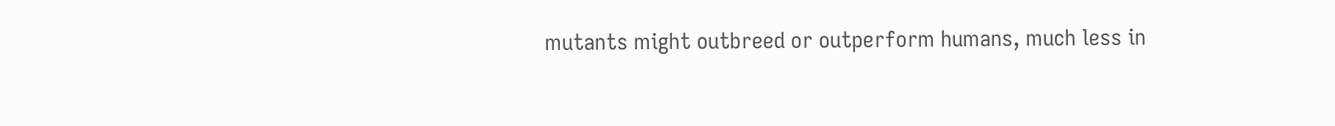mutants might outbreed or outperform humans, much less in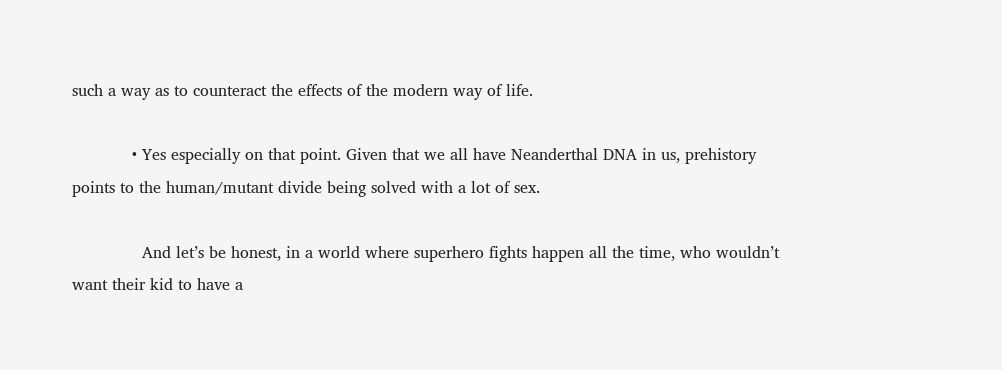such a way as to counteract the effects of the modern way of life.

            • Yes especially on that point. Given that we all have Neanderthal DNA in us, prehistory points to the human/mutant divide being solved with a lot of sex.

              And let’s be honest, in a world where superhero fights happen all the time, who wouldn’t want their kid to have a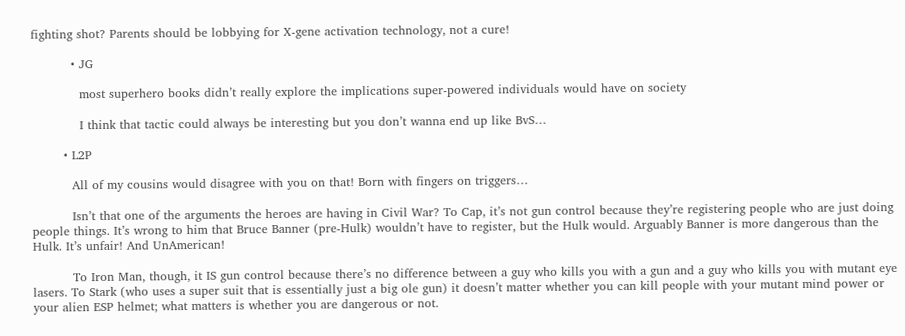fighting shot? Parents should be lobbying for X-gene activation technology, not a cure!

          • JG

            most superhero books didn’t really explore the implications super-powered individuals would have on society

            I think that tactic could always be interesting but you don’t wanna end up like BvS…

        • L2P

          All of my cousins would disagree with you on that! Born with fingers on triggers…

          Isn’t that one of the arguments the heroes are having in Civil War? To Cap, it’s not gun control because they’re registering people who are just doing people things. It’s wrong to him that Bruce Banner (pre-Hulk) wouldn’t have to register, but the Hulk would. Arguably Banner is more dangerous than the Hulk. It’s unfair! And UnAmerican!

          To Iron Man, though, it IS gun control because there’s no difference between a guy who kills you with a gun and a guy who kills you with mutant eye lasers. To Stark (who uses a super suit that is essentially just a big ole gun) it doesn’t matter whether you can kill people with your mutant mind power or your alien ESP helmet; what matters is whether you are dangerous or not.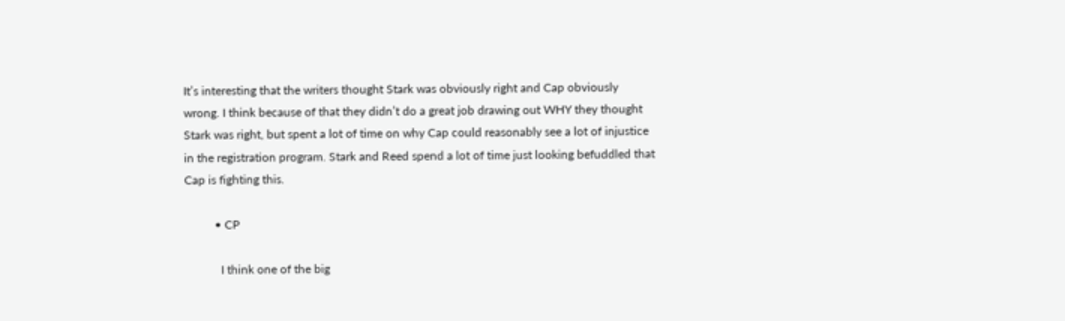It’s interesting that the writers thought Stark was obviously right and Cap obviously wrong. I think because of that they didn’t do a great job drawing out WHY they thought Stark was right, but spent a lot of time on why Cap could reasonably see a lot of injustice in the registration program. Stark and Reed spend a lot of time just looking befuddled that Cap is fighting this.

          • CP

            I think one of the big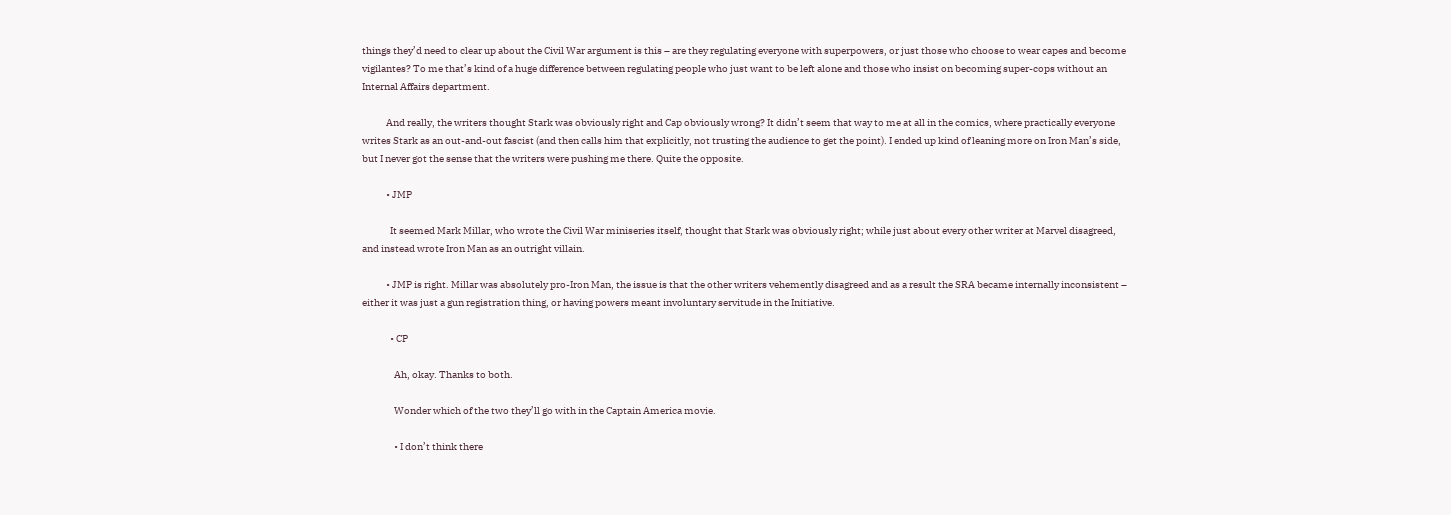things they’d need to clear up about the Civil War argument is this – are they regulating everyone with superpowers, or just those who choose to wear capes and become vigilantes? To me that’s kind of a huge difference between regulating people who just want to be left alone and those who insist on becoming super-cops without an Internal Affairs department.

            And really, the writers thought Stark was obviously right and Cap obviously wrong? It didn’t seem that way to me at all in the comics, where practically everyone writes Stark as an out-and-out fascist (and then calls him that explicitly, not trusting the audience to get the point). I ended up kind of leaning more on Iron Man’s side, but I never got the sense that the writers were pushing me there. Quite the opposite.

            • JMP

              It seemed Mark Millar, who wrote the Civil War miniseries itself, thought that Stark was obviously right; while just about every other writer at Marvel disagreed, and instead wrote Iron Man as an outright villain.

            • JMP is right. Millar was absolutely pro-Iron Man, the issue is that the other writers vehemently disagreed and as a result the SRA became internally inconsistent – either it was just a gun registration thing, or having powers meant involuntary servitude in the Initiative.

              • CP

                Ah, okay. Thanks to both.

                Wonder which of the two they’ll go with in the Captain America movie.

                • I don’t think there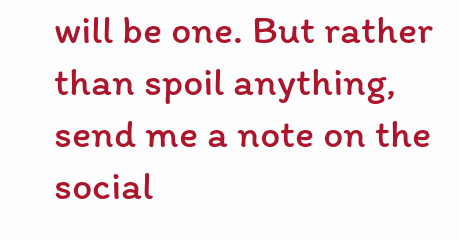will be one. But rather than spoil anything, send me a note on the social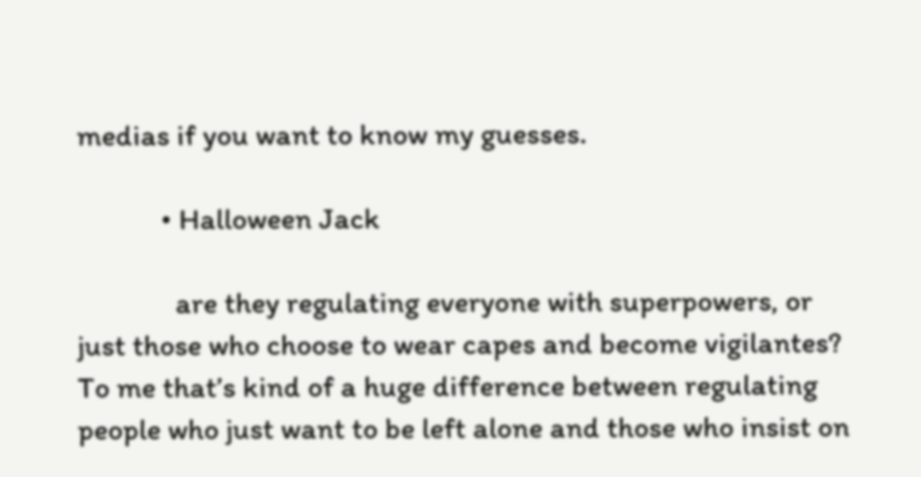medias if you want to know my guesses.

            • Halloween Jack

              are they regulating everyone with superpowers, or just those who choose to wear capes and become vigilantes? To me that’s kind of a huge difference between regulating people who just want to be left alone and those who insist on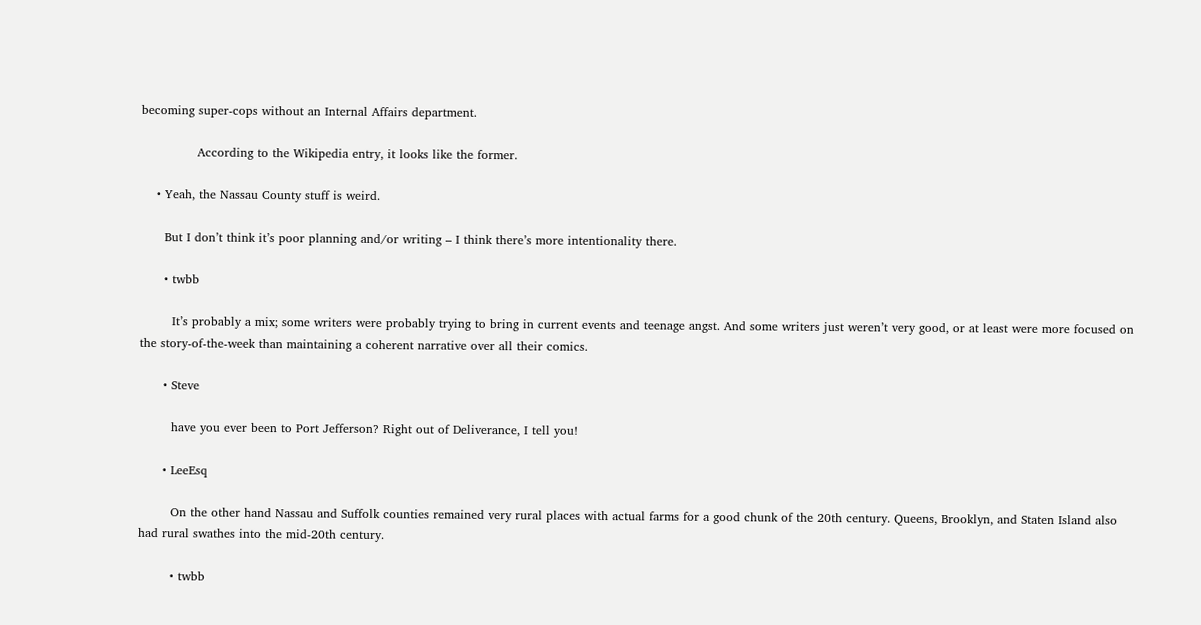becoming super-cops without an Internal Affairs department.

              According to the Wikipedia entry, it looks like the former.

    • Yeah, the Nassau County stuff is weird.

      But I don’t think it’s poor planning and/or writing – I think there’s more intentionality there.

      • twbb

        It’s probably a mix; some writers were probably trying to bring in current events and teenage angst. And some writers just weren’t very good, or at least were more focused on the story-of-the-week than maintaining a coherent narrative over all their comics.

      • Steve

        have you ever been to Port Jefferson? Right out of Deliverance, I tell you!

      • LeeEsq

        On the other hand Nassau and Suffolk counties remained very rural places with actual farms for a good chunk of the 20th century. Queens, Brooklyn, and Staten Island also had rural swathes into the mid-20th century.

        • twbb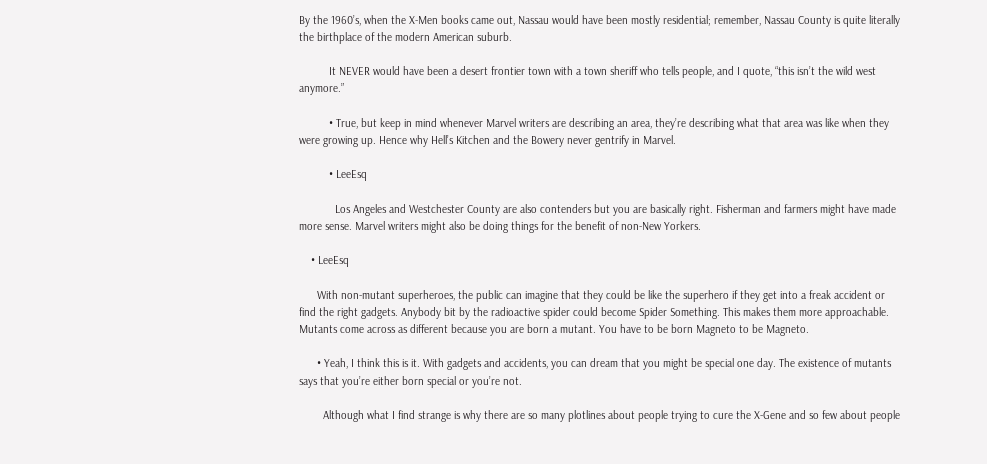By the 1960’s, when the X-Men books came out, Nassau would have been mostly residential; remember, Nassau County is quite literally the birthplace of the modern American suburb.

          It NEVER would have been a desert frontier town with a town sheriff who tells people, and I quote, “this isn’t the wild west anymore.”

          • True, but keep in mind whenever Marvel writers are describing an area, they’re describing what that area was like when they were growing up. Hence why Hell’s Kitchen and the Bowery never gentrify in Marvel.

          • LeeEsq

            Los Angeles and Westchester County are also contenders but you are basically right. Fisherman and farmers might have made more sense. Marvel writers might also be doing things for the benefit of non-New Yorkers.

    • LeeEsq

      With non-mutant superheroes, the public can imagine that they could be like the superhero if they get into a freak accident or find the right gadgets. Anybody bit by the radioactive spider could become Spider Something. This makes them more approachable. Mutants come across as different because you are born a mutant. You have to be born Magneto to be Magneto.

      • Yeah, I think this is it. With gadgets and accidents, you can dream that you might be special one day. The existence of mutants says that you’re either born special or you’re not.

        Although what I find strange is why there are so many plotlines about people trying to cure the X-Gene and so few about people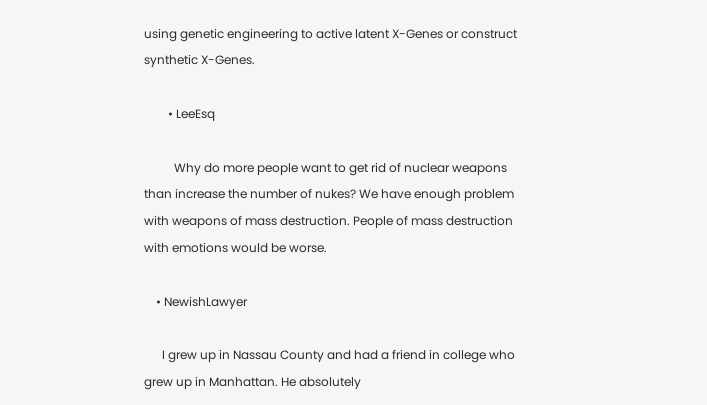using genetic engineering to active latent X-Genes or construct synthetic X-Genes.

        • LeeEsq

          Why do more people want to get rid of nuclear weapons than increase the number of nukes? We have enough problem with weapons of mass destruction. People of mass destruction with emotions would be worse.

    • NewishLawyer

      I grew up in Nassau County and had a friend in college who grew up in Manhattan. He absolutely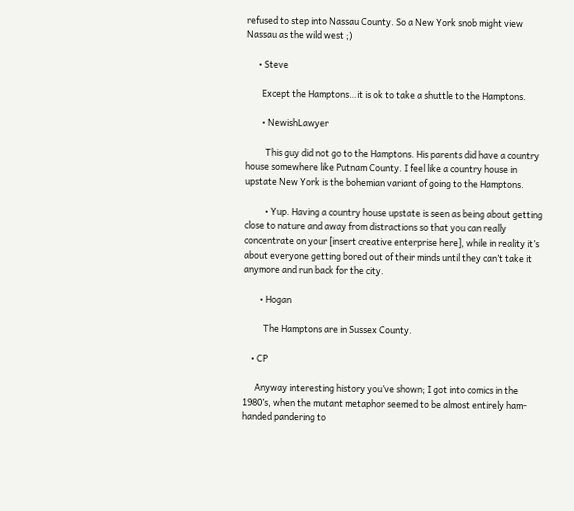refused to step into Nassau County. So a New York snob might view Nassau as the wild west ;)

      • Steve

        Except the Hamptons…it is ok to take a shuttle to the Hamptons.

        • NewishLawyer

          This guy did not go to the Hamptons. His parents did have a country house somewhere like Putnam County. I feel like a country house in upstate New York is the bohemian variant of going to the Hamptons.

          • Yup. Having a country house upstate is seen as being about getting close to nature and away from distractions so that you can really concentrate on your [insert creative enterprise here], while in reality it’s about everyone getting bored out of their minds until they can’t take it anymore and run back for the city.

        • Hogan

          The Hamptons are in Sussex County.

    • CP

      Anyway interesting history you’ve shown; I got into comics in the 1980’s, when the mutant metaphor seemed to be almost entirely ham-handed pandering to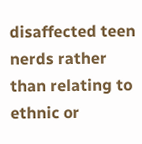disaffected teen nerds rather than relating to ethnic or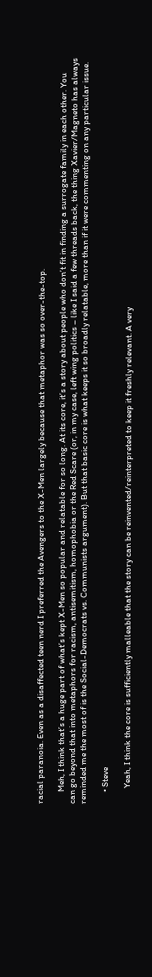racial paranoia. Even as a disaffected teen nerd I preferred the Avengers to the X-Men largely because that metaphor was so over-the-top.

      Meh, I think that’s a huge part of what’s kept X-Men so popular and relatable for so long. At its core, it’s a story about people who don’t fit in finding a surrogate family in each other. You can go beyond that into metaphors for racism, antisemitism, homophobia or the Red Scare (or, in my case, left wing politics – like I said a few threads back, the thing Xavier/Magneto has always reminded me the most of is the Social-Democrats vs. Communists argument). But that basic core is what keeps it so broadly relatable, more than if it were commenting on any particular issue.

      • Steve

        Yeah, I think the core is sufficiently malleable that the story can be reinvented/reinterpreted to keep it freshly relevant. A very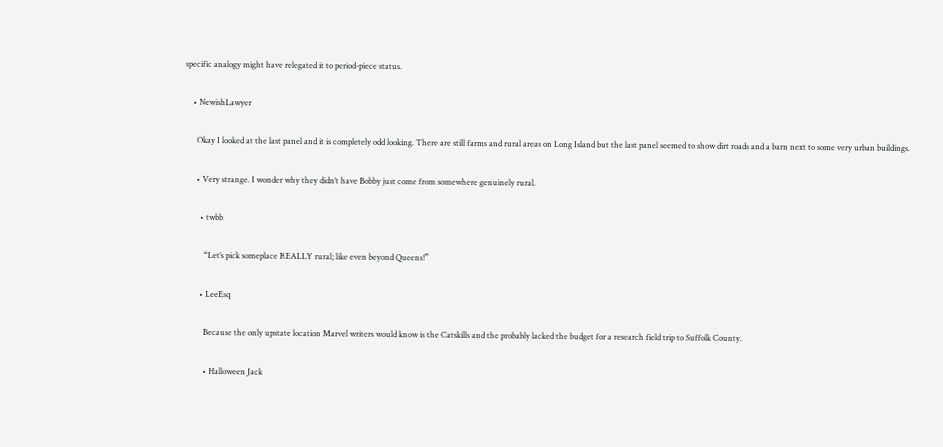specific analogy might have relegated it to period-piece status.

    • NewishLawyer

      Okay I looked at the last panel and it is completely odd looking. There are still farms and rural areas on Long Island but the last panel seemed to show dirt roads and a barn next to some very urban buildings.

      • Very strange. I wonder why they didn’t have Bobby just come from somewhere genuinely rural.

        • twbb

          “Let’s pick someplace REALLY rural; like even beyond Queens!”

        • LeeEsq

          Because the only upstate location Marvel writers would know is the Catskills and the probably lacked the budget for a research field trip to Suffolk County.

          • Halloween Jack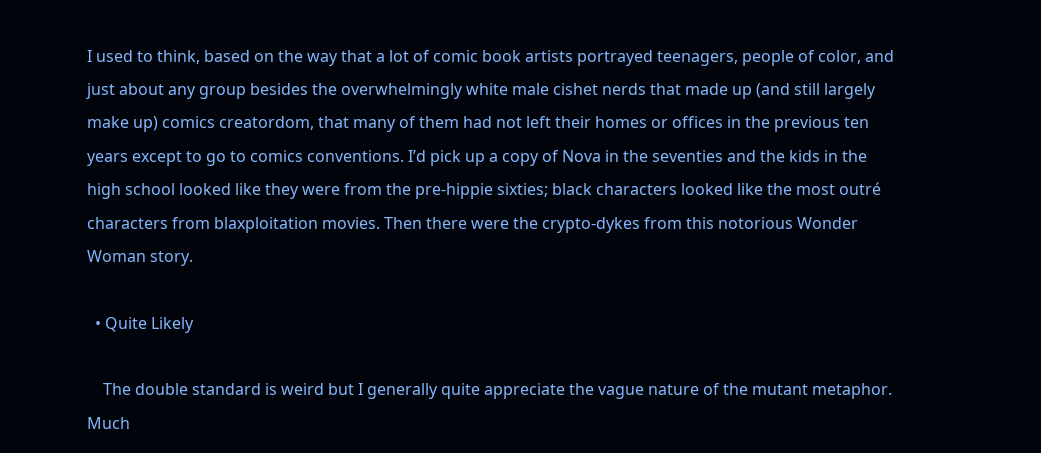I used to think, based on the way that a lot of comic book artists portrayed teenagers, people of color, and just about any group besides the overwhelmingly white male cishet nerds that made up (and still largely make up) comics creatordom, that many of them had not left their homes or offices in the previous ten years except to go to comics conventions. I’d pick up a copy of Nova in the seventies and the kids in the high school looked like they were from the pre-hippie sixties; black characters looked like the most outré characters from blaxploitation movies. Then there were the crypto-dykes from this notorious Wonder Woman story.

  • Quite Likely

    The double standard is weird but I generally quite appreciate the vague nature of the mutant metaphor. Much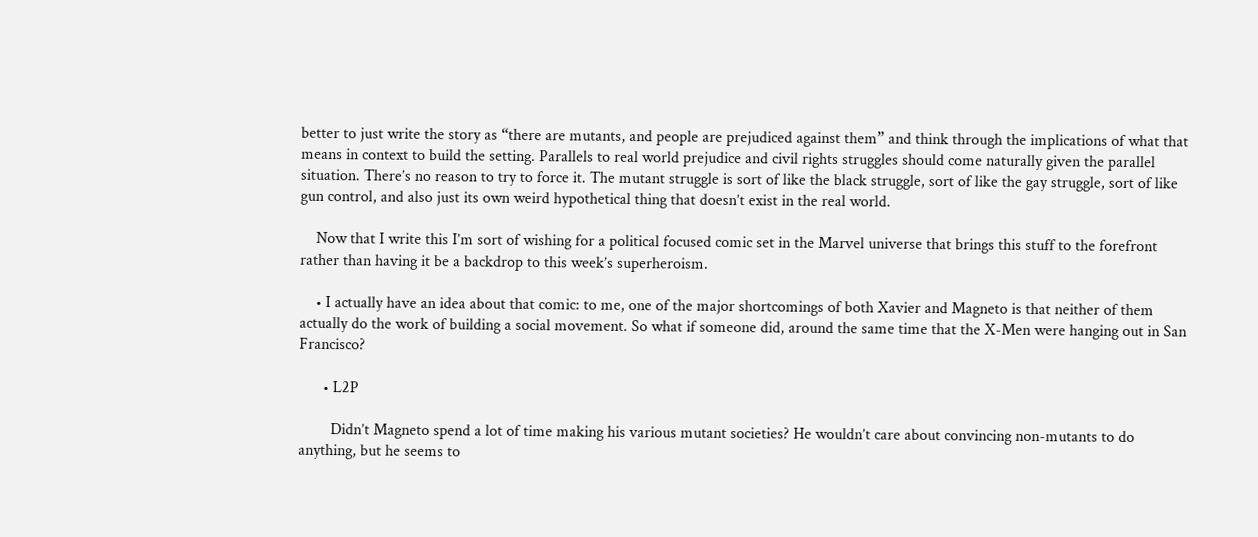better to just write the story as “there are mutants, and people are prejudiced against them” and think through the implications of what that means in context to build the setting. Parallels to real world prejudice and civil rights struggles should come naturally given the parallel situation. There’s no reason to try to force it. The mutant struggle is sort of like the black struggle, sort of like the gay struggle, sort of like gun control, and also just its own weird hypothetical thing that doesn’t exist in the real world.

    Now that I write this I’m sort of wishing for a political focused comic set in the Marvel universe that brings this stuff to the forefront rather than having it be a backdrop to this week’s superheroism.

    • I actually have an idea about that comic: to me, one of the major shortcomings of both Xavier and Magneto is that neither of them actually do the work of building a social movement. So what if someone did, around the same time that the X-Men were hanging out in San Francisco?

      • L2P

        Didn’t Magneto spend a lot of time making his various mutant societies? He wouldn’t care about convincing non-mutants to do anything, but he seems to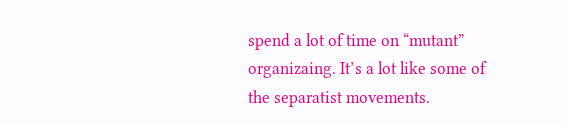spend a lot of time on “mutant” organizaing. It’s a lot like some of the separatist movements.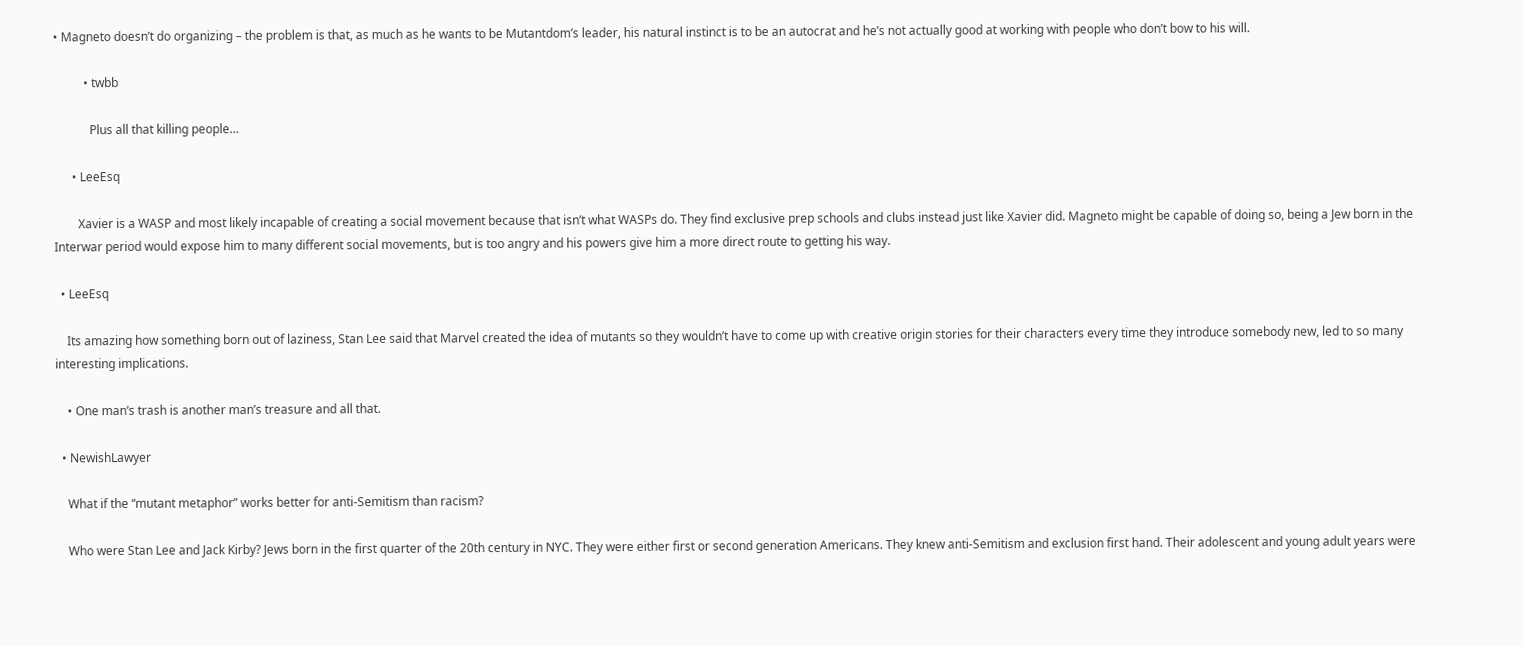• Magneto doesn’t do organizing – the problem is that, as much as he wants to be Mutantdom’s leader, his natural instinct is to be an autocrat and he’s not actually good at working with people who don’t bow to his will.

          • twbb

            Plus all that killing people…

      • LeeEsq

        Xavier is a WASP and most likely incapable of creating a social movement because that isn’t what WASPs do. They find exclusive prep schools and clubs instead just like Xavier did. Magneto might be capable of doing so, being a Jew born in the Interwar period would expose him to many different social movements, but is too angry and his powers give him a more direct route to getting his way.

  • LeeEsq

    Its amazing how something born out of laziness, Stan Lee said that Marvel created the idea of mutants so they wouldn’t have to come up with creative origin stories for their characters every time they introduce somebody new, led to so many interesting implications.

    • One man’s trash is another man’s treasure and all that.

  • NewishLawyer

    What if the “mutant metaphor” works better for anti-Semitism than racism?

    Who were Stan Lee and Jack Kirby? Jews born in the first quarter of the 20th century in NYC. They were either first or second generation Americans. They knew anti-Semitism and exclusion first hand. Their adolescent and young adult years were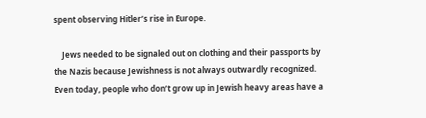spent observing Hitler’s rise in Europe.

    Jews needed to be signaled out on clothing and their passports by the Nazis because Jewishness is not always outwardly recognized. Even today, people who don’t grow up in Jewish heavy areas have a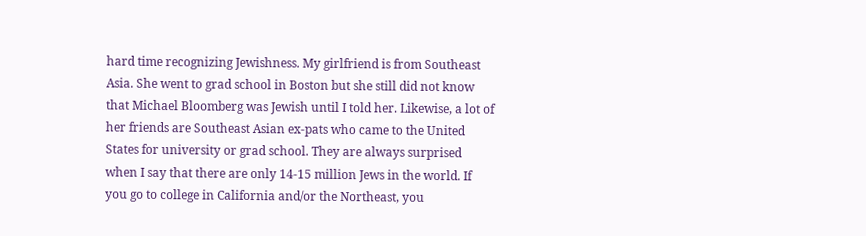hard time recognizing Jewishness. My girlfriend is from Southeast Asia. She went to grad school in Boston but she still did not know that Michael Bloomberg was Jewish until I told her. Likewise, a lot of her friends are Southeast Asian ex-pats who came to the United States for university or grad school. They are always surprised when I say that there are only 14-15 million Jews in the world. If you go to college in California and/or the Northeast, you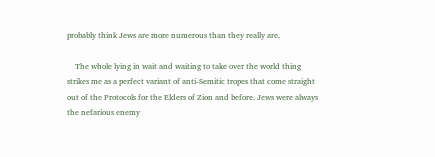probably think Jews are more numerous than they really are.

    The whole lying in wait and waiting to take over the world thing strikes me as a perfect variant of anti-Semitic tropes that come straight out of the Protocols for the Elders of Zion and before. Jews were always the nefarious enemy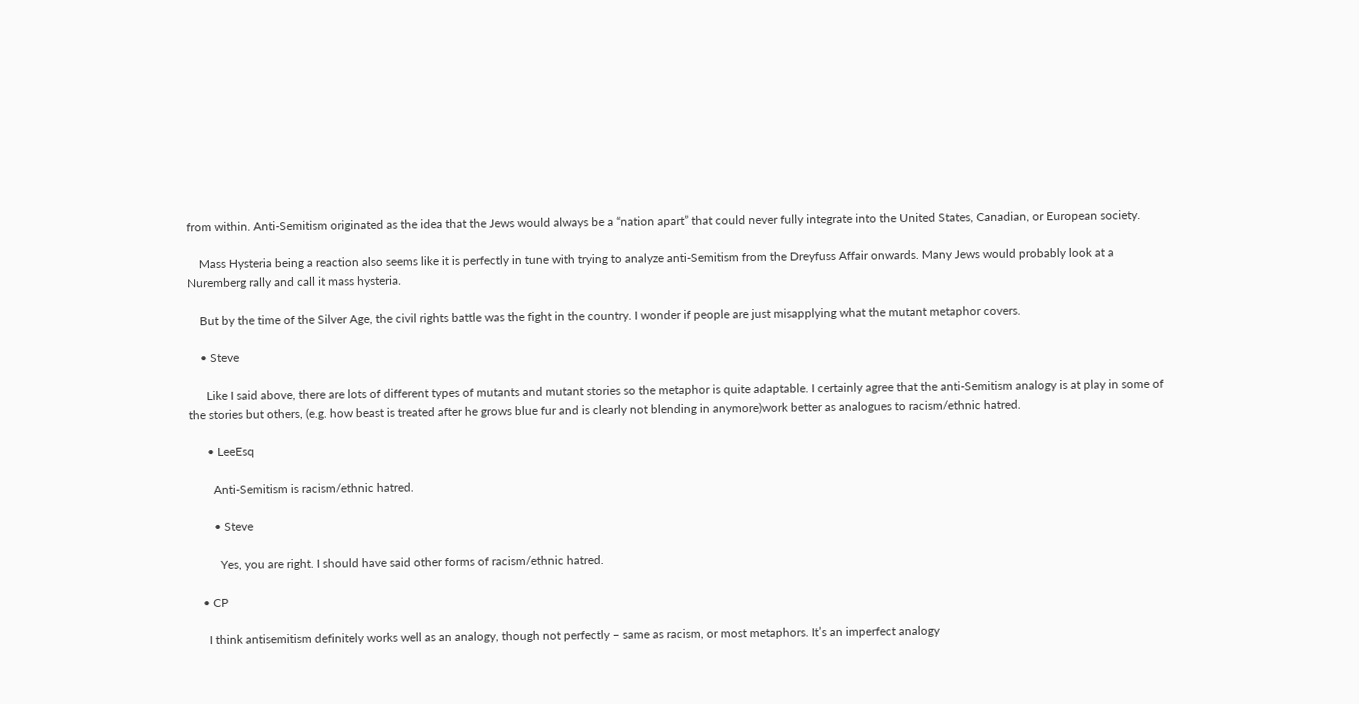from within. Anti-Semitism originated as the idea that the Jews would always be a “nation apart” that could never fully integrate into the United States, Canadian, or European society.

    Mass Hysteria being a reaction also seems like it is perfectly in tune with trying to analyze anti-Semitism from the Dreyfuss Affair onwards. Many Jews would probably look at a Nuremberg rally and call it mass hysteria.

    But by the time of the Silver Age, the civil rights battle was the fight in the country. I wonder if people are just misapplying what the mutant metaphor covers.

    • Steve

      Like I said above, there are lots of different types of mutants and mutant stories so the metaphor is quite adaptable. I certainly agree that the anti-Semitism analogy is at play in some of the stories but others, (e.g. how beast is treated after he grows blue fur and is clearly not blending in anymore)work better as analogues to racism/ethnic hatred.

      • LeeEsq

        Anti-Semitism is racism/ethnic hatred.

        • Steve

          Yes, you are right. I should have said other forms of racism/ethnic hatred.

    • CP

      I think antisemitism definitely works well as an analogy, though not perfectly – same as racism, or most metaphors. It’s an imperfect analogy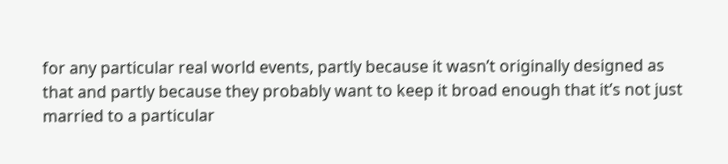for any particular real world events, partly because it wasn’t originally designed as that and partly because they probably want to keep it broad enough that it’s not just married to a particular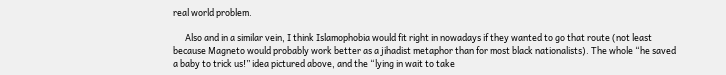real world problem.

      Also and in a similar vein, I think Islamophobia would fit right in nowadays if they wanted to go that route (not least because Magneto would probably work better as a jihadist metaphor than for most black nationalists). The whole “he saved a baby to trick us!” idea pictured above, and the “lying in wait to take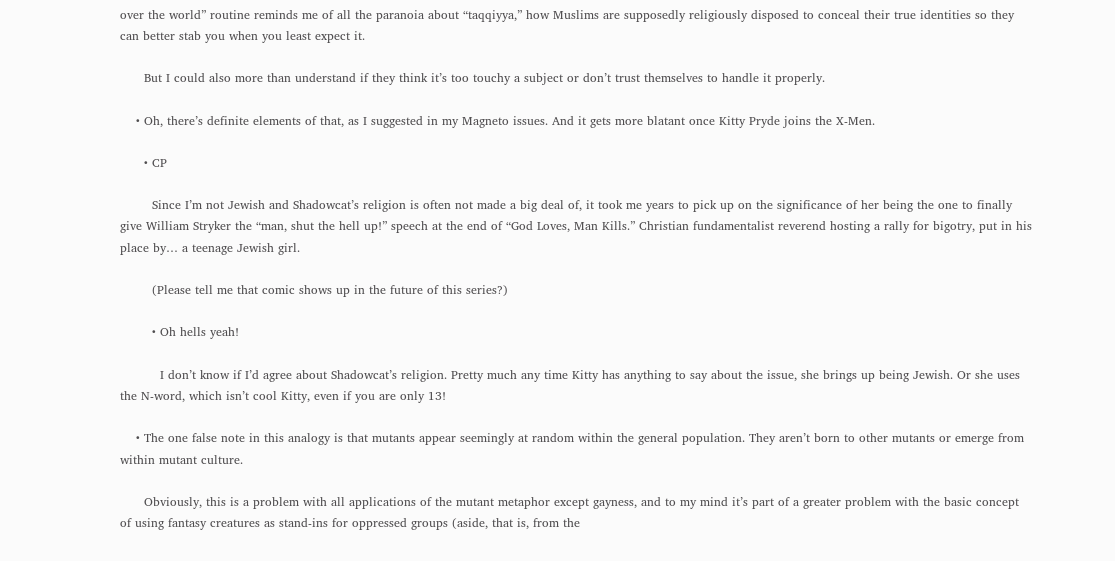over the world” routine reminds me of all the paranoia about “taqqiyya,” how Muslims are supposedly religiously disposed to conceal their true identities so they can better stab you when you least expect it.

      But I could also more than understand if they think it’s too touchy a subject or don’t trust themselves to handle it properly.

    • Oh, there’s definite elements of that, as I suggested in my Magneto issues. And it gets more blatant once Kitty Pryde joins the X-Men.

      • CP

        Since I’m not Jewish and Shadowcat’s religion is often not made a big deal of, it took me years to pick up on the significance of her being the one to finally give William Stryker the “man, shut the hell up!” speech at the end of “God Loves, Man Kills.” Christian fundamentalist reverend hosting a rally for bigotry, put in his place by… a teenage Jewish girl.

        (Please tell me that comic shows up in the future of this series?)

        • Oh hells yeah!

          I don’t know if I’d agree about Shadowcat’s religion. Pretty much any time Kitty has anything to say about the issue, she brings up being Jewish. Or she uses the N-word, which isn’t cool Kitty, even if you are only 13!

    • The one false note in this analogy is that mutants appear seemingly at random within the general population. They aren’t born to other mutants or emerge from within mutant culture.

      Obviously, this is a problem with all applications of the mutant metaphor except gayness, and to my mind it’s part of a greater problem with the basic concept of using fantasy creatures as stand-ins for oppressed groups (aside, that is, from the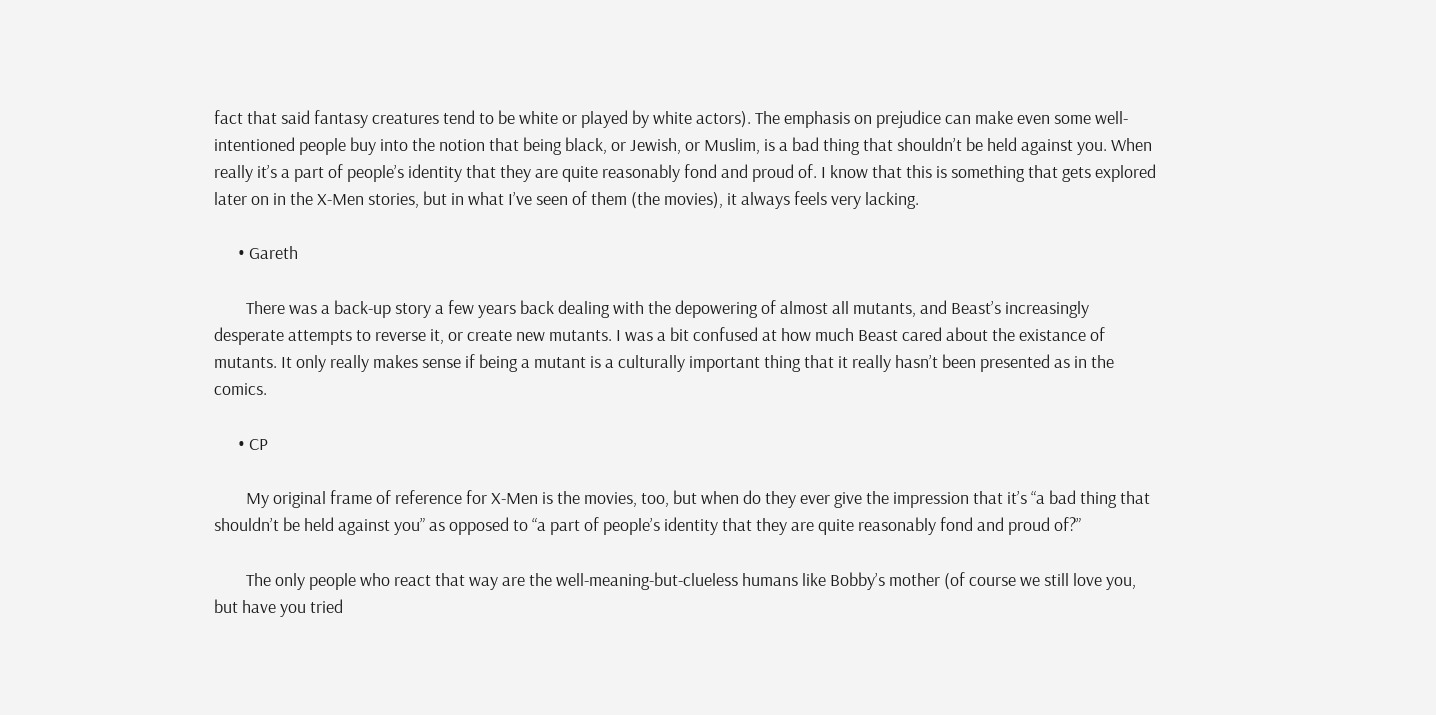fact that said fantasy creatures tend to be white or played by white actors). The emphasis on prejudice can make even some well-intentioned people buy into the notion that being black, or Jewish, or Muslim, is a bad thing that shouldn’t be held against you. When really it’s a part of people’s identity that they are quite reasonably fond and proud of. I know that this is something that gets explored later on in the X-Men stories, but in what I’ve seen of them (the movies), it always feels very lacking.

      • Gareth

        There was a back-up story a few years back dealing with the depowering of almost all mutants, and Beast’s increasingly desperate attempts to reverse it, or create new mutants. I was a bit confused at how much Beast cared about the existance of mutants. It only really makes sense if being a mutant is a culturally important thing that it really hasn’t been presented as in the comics.

      • CP

        My original frame of reference for X-Men is the movies, too, but when do they ever give the impression that it’s “a bad thing that shouldn’t be held against you” as opposed to “a part of people’s identity that they are quite reasonably fond and proud of?”

        The only people who react that way are the well-meaning-but-clueless humans like Bobby’s mother (of course we still love you, but have you tried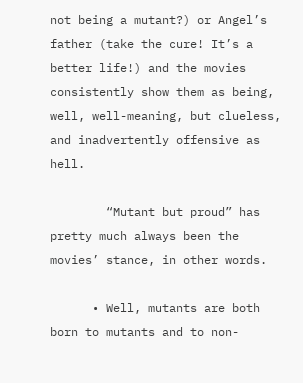not being a mutant?) or Angel’s father (take the cure! It’s a better life!) and the movies consistently show them as being, well, well-meaning, but clueless, and inadvertently offensive as hell.

        “Mutant but proud” has pretty much always been the movies’ stance, in other words.

      • Well, mutants are both born to mutants and to non-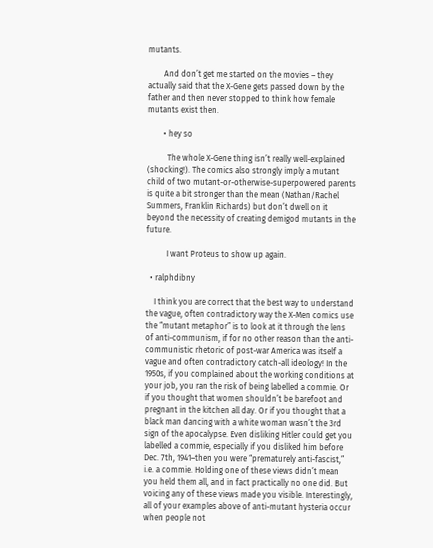mutants.

        And don’t get me started on the movies – they actually said that the X-Gene gets passed down by the father and then never stopped to think how female mutants exist then.

        • hey so

          The whole X-Gene thing isn’t really well-explained (shocking!). The comics also strongly imply a mutant child of two mutant-or-otherwise-superpowered parents is quite a bit stronger than the mean (Nathan/Rachel Summers, Franklin Richards) but don’t dwell on it beyond the necessity of creating demigod mutants in the future.

          I want Proteus to show up again.

  • ralphdibny

    I think you are correct that the best way to understand the vague, often contradictory way the X-Men comics use the “mutant metaphor” is to look at it through the lens of anti-communism, if for no other reason than the anti-communistic rhetoric of post-war America was itself a vague and often contradictory catch-all ideology! In the 1950s, if you complained about the working conditions at your job, you ran the risk of being labelled a commie. Or if you thought that women shouldn’t be barefoot and pregnant in the kitchen all day. Or if you thought that a black man dancing with a white woman wasn’t the 3rd sign of the apocalypse. Even disliking Hitler could get you labelled a commie, especially if you disliked him before Dec. 7th, 1941–then you were “prematurely anti-fascist,” i.e. a commie. Holding one of these views didn’t mean you held them all, and in fact practically no one did. But voicing any of these views made you visible. Interestingly, all of your examples above of anti-mutant hysteria occur when people not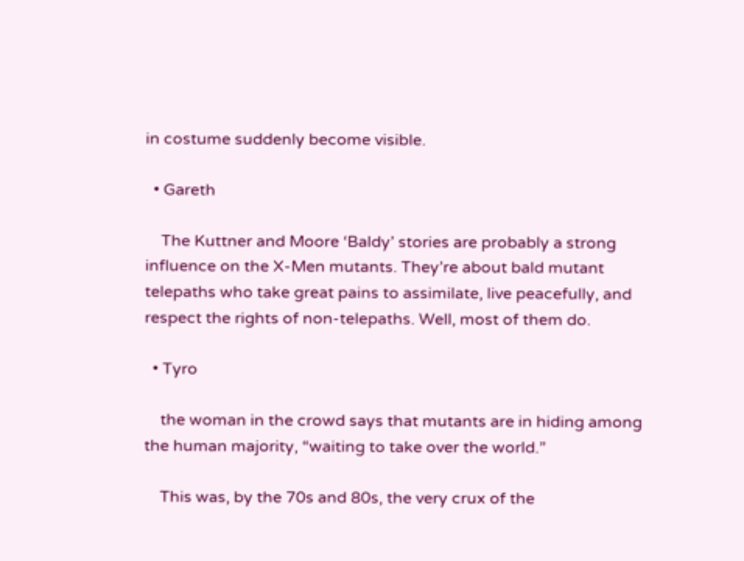in costume suddenly become visible.

  • Gareth

    The Kuttner and Moore ‘Baldy’ stories are probably a strong influence on the X-Men mutants. They’re about bald mutant telepaths who take great pains to assimilate, live peacefully, and respect the rights of non-telepaths. Well, most of them do.

  • Tyro

    the woman in the crowd says that mutants are in hiding among the human majority, “waiting to take over the world.”

    This was, by the 70s and 80s, the very crux of the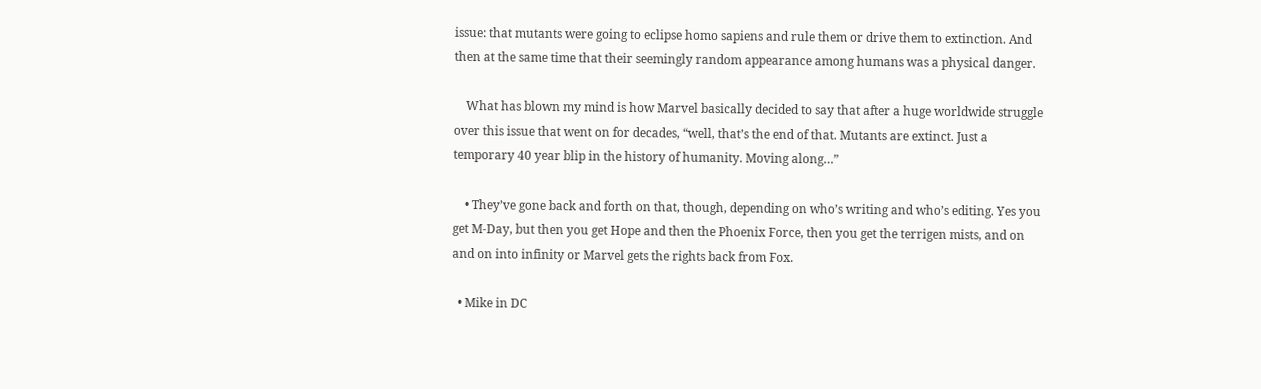issue: that mutants were going to eclipse homo sapiens and rule them or drive them to extinction. And then at the same time that their seemingly random appearance among humans was a physical danger.

    What has blown my mind is how Marvel basically decided to say that after a huge worldwide struggle over this issue that went on for decades, “well, that’s the end of that. Mutants are extinct. Just a temporary 40 year blip in the history of humanity. Moving along…”

    • They’ve gone back and forth on that, though, depending on who’s writing and who’s editing. Yes you get M-Day, but then you get Hope and then the Phoenix Force, then you get the terrigen mists, and on and on into infinity or Marvel gets the rights back from Fox.

  • Mike in DC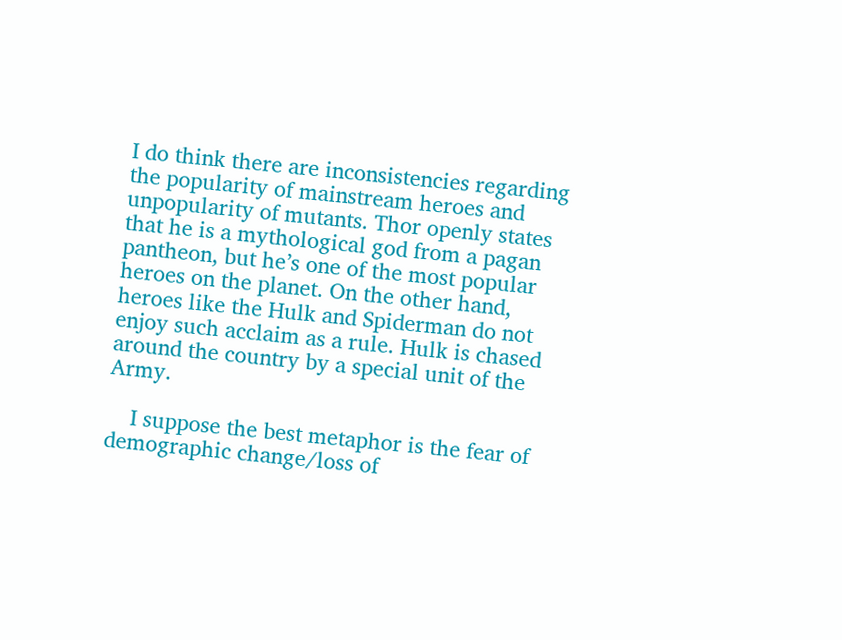I do think there are inconsistencies regarding the popularity of mainstream heroes and unpopularity of mutants. Thor openly states that he is a mythological god from a pagan pantheon, but he’s one of the most popular heroes on the planet. On the other hand, heroes like the Hulk and Spiderman do not enjoy such acclaim as a rule. Hulk is chased around the country by a special unit of the Army.

    I suppose the best metaphor is the fear of demographic change/loss of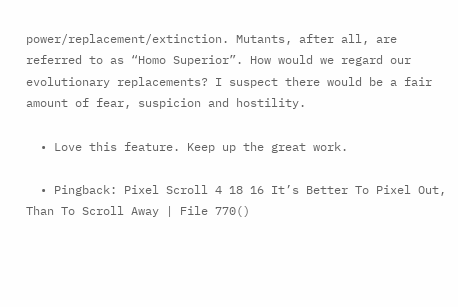power/replacement/extinction. Mutants, after all, are referred to as “Homo Superior”. How would we regard our evolutionary replacements? I suspect there would be a fair amount of fear, suspicion and hostility.

  • Love this feature. Keep up the great work.

  • Pingback: Pixel Scroll 4 18 16 It’s Better To Pixel Out, Than To Scroll Away | File 770()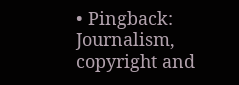• Pingback: Journalism, copyright and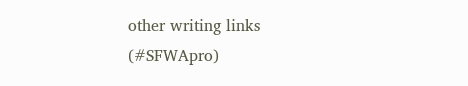other writing links (#SFWApro)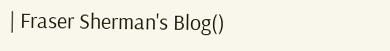| Fraser Sherman's Blog()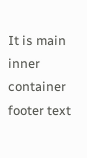It is main inner container footer text